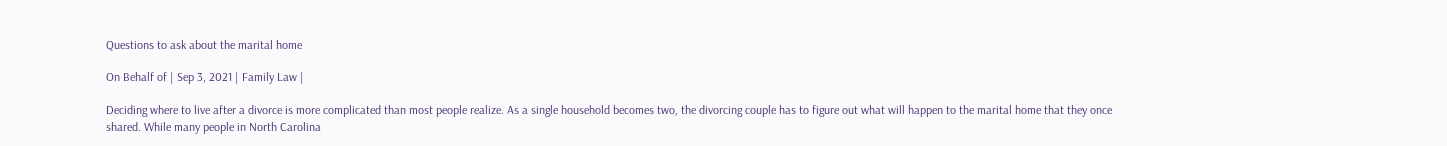Questions to ask about the marital home

On Behalf of | Sep 3, 2021 | Family Law |

Deciding where to live after a divorce is more complicated than most people realize. As a single household becomes two, the divorcing couple has to figure out what will happen to the marital home that they once shared. While many people in North Carolina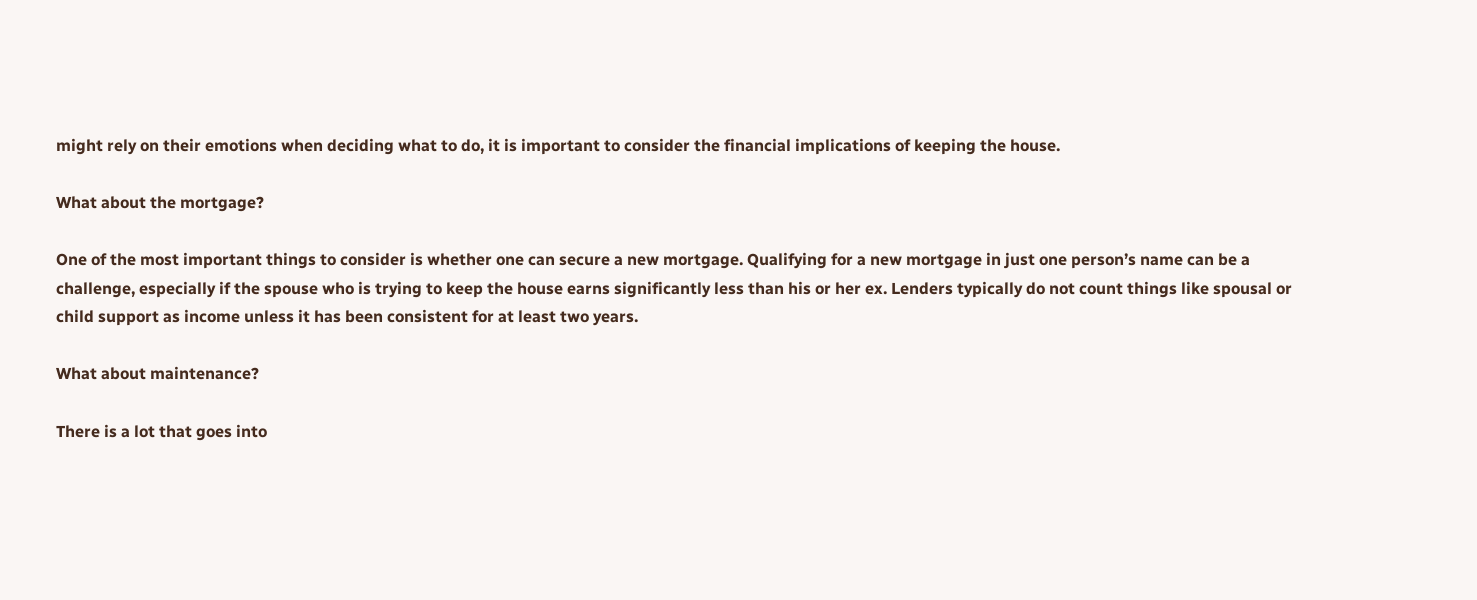might rely on their emotions when deciding what to do, it is important to consider the financial implications of keeping the house.

What about the mortgage?

One of the most important things to consider is whether one can secure a new mortgage. Qualifying for a new mortgage in just one person’s name can be a challenge, especially if the spouse who is trying to keep the house earns significantly less than his or her ex. Lenders typically do not count things like spousal or child support as income unless it has been consistent for at least two years.

What about maintenance?

There is a lot that goes into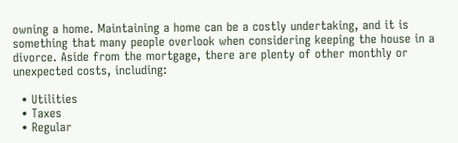owning a home. Maintaining a home can be a costly undertaking, and it is something that many people overlook when considering keeping the house in a divorce. Aside from the mortgage, there are plenty of other monthly or unexpected costs, including:

  • Utilities
  • Taxes
  • Regular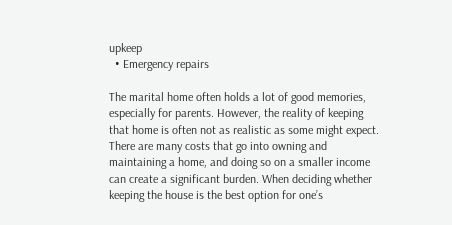upkeep
  • Emergency repairs

The marital home often holds a lot of good memories, especially for parents. However, the reality of keeping that home is often not as realistic as some might expect. There are many costs that go into owning and maintaining a home, and doing so on a smaller income can create a significant burden. When deciding whether keeping the house is the best option for one’s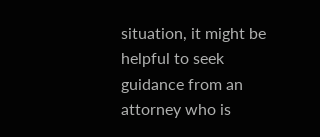situation, it might be helpful to seek guidance from an attorney who is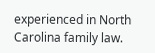experienced in North Carolina family law.